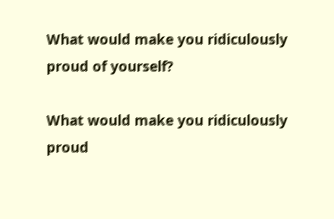What would make you ridiculously proud of yourself?

What would make you ridiculously proud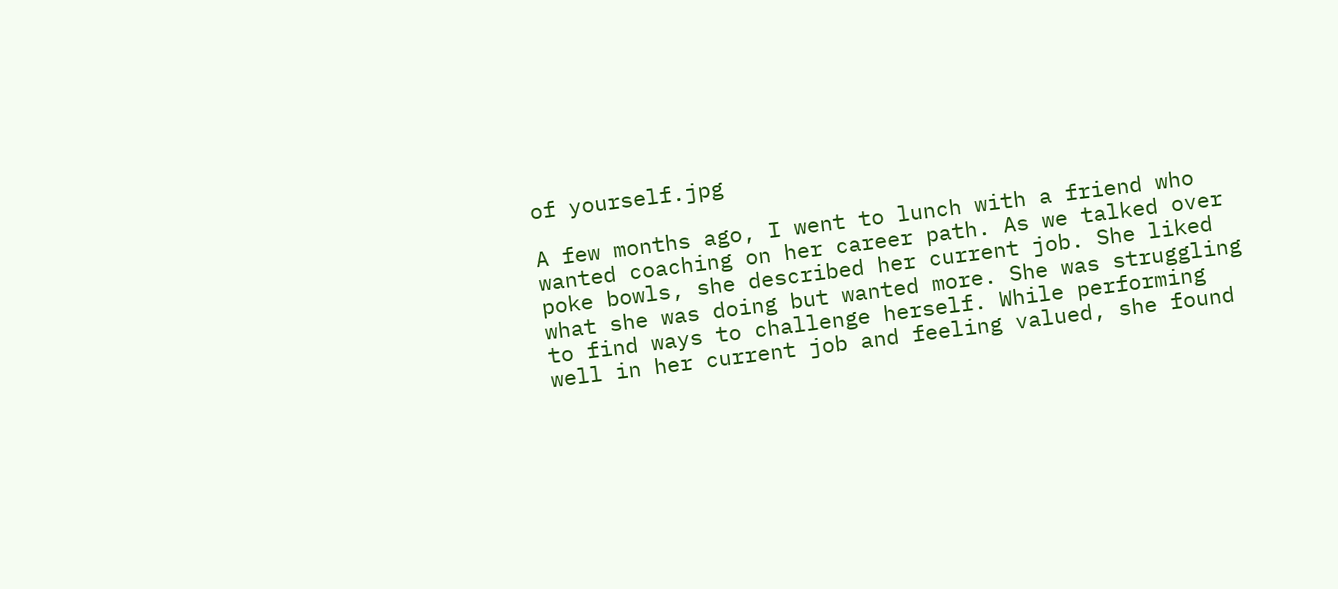of yourself.jpg

A few months ago, I went to lunch with a friend who wanted coaching on her career path. As we talked over poke bowls, she described her current job. She liked what she was doing but wanted more. She was struggling to find ways to challenge herself. While performing well in her current job and feeling valued, she found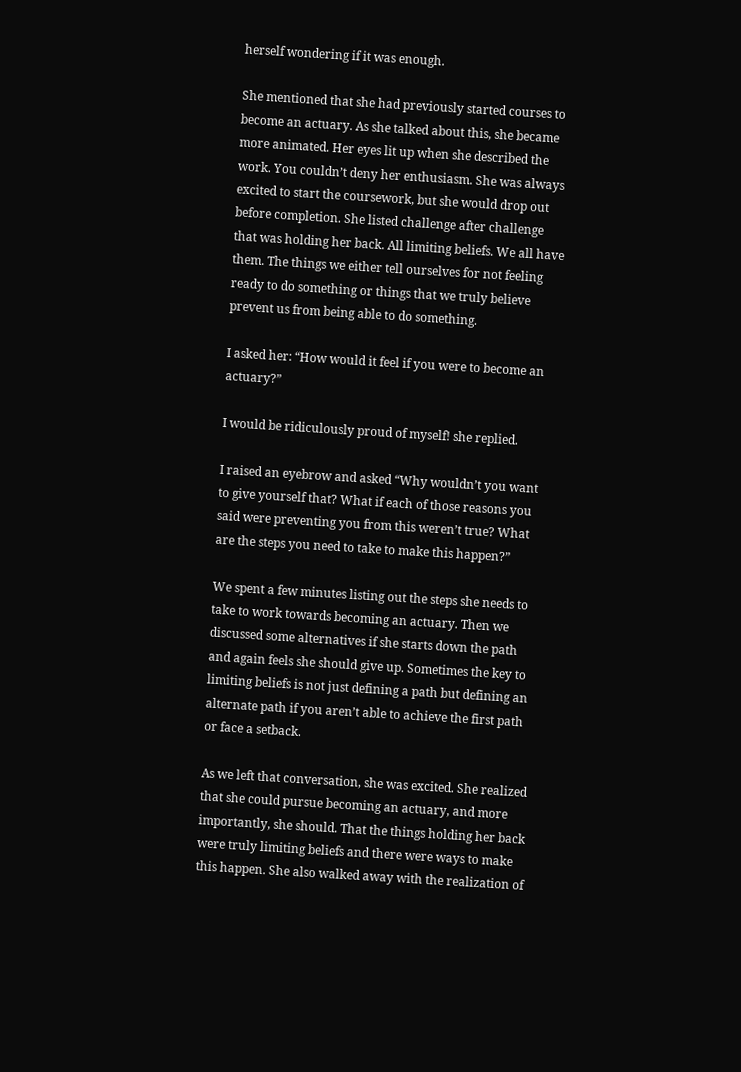herself wondering if it was enough.

She mentioned that she had previously started courses to become an actuary. As she talked about this, she became more animated. Her eyes lit up when she described the work. You couldn’t deny her enthusiasm. She was always excited to start the coursework, but she would drop out before completion. She listed challenge after challenge that was holding her back. All limiting beliefs. We all have them. The things we either tell ourselves for not feeling ready to do something or things that we truly believe prevent us from being able to do something.

I asked her: “How would it feel if you were to become an actuary?”

I would be ridiculously proud of myself! she replied.

I raised an eyebrow and asked “Why wouldn’t you want to give yourself that? What if each of those reasons you said were preventing you from this weren’t true? What are the steps you need to take to make this happen?”

We spent a few minutes listing out the steps she needs to take to work towards becoming an actuary. Then we discussed some alternatives if she starts down the path and again feels she should give up. Sometimes the key to limiting beliefs is not just defining a path but defining an alternate path if you aren’t able to achieve the first path or face a setback.

As we left that conversation, she was excited. She realized that she could pursue becoming an actuary, and more importantly, she should. That the things holding her back were truly limiting beliefs and there were ways to make this happen. She also walked away with the realization of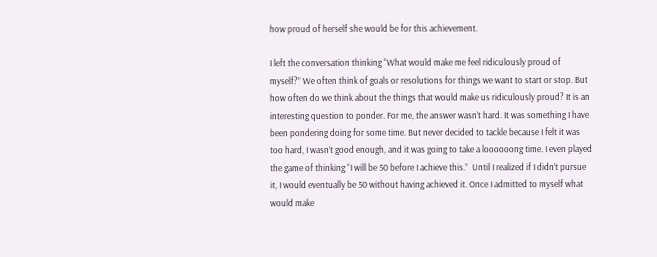how proud of herself she would be for this achievement.

I left the conversation thinking “What would make me feel ridiculously proud of myself?” We often think of goals or resolutions for things we want to start or stop. But how often do we think about the things that would make us ridiculously proud? It is an interesting question to ponder. For me, the answer wasn’t hard. It was something I have been pondering doing for some time. But never decided to tackle because I felt it was too hard, I wasn’t good enough, and it was going to take a loooooong time. I even played the game of thinking “I will be 50 before I achieve this.”  Until I realized if I didn’t pursue it, I would eventually be 50 without having achieved it. Once I admitted to myself what would make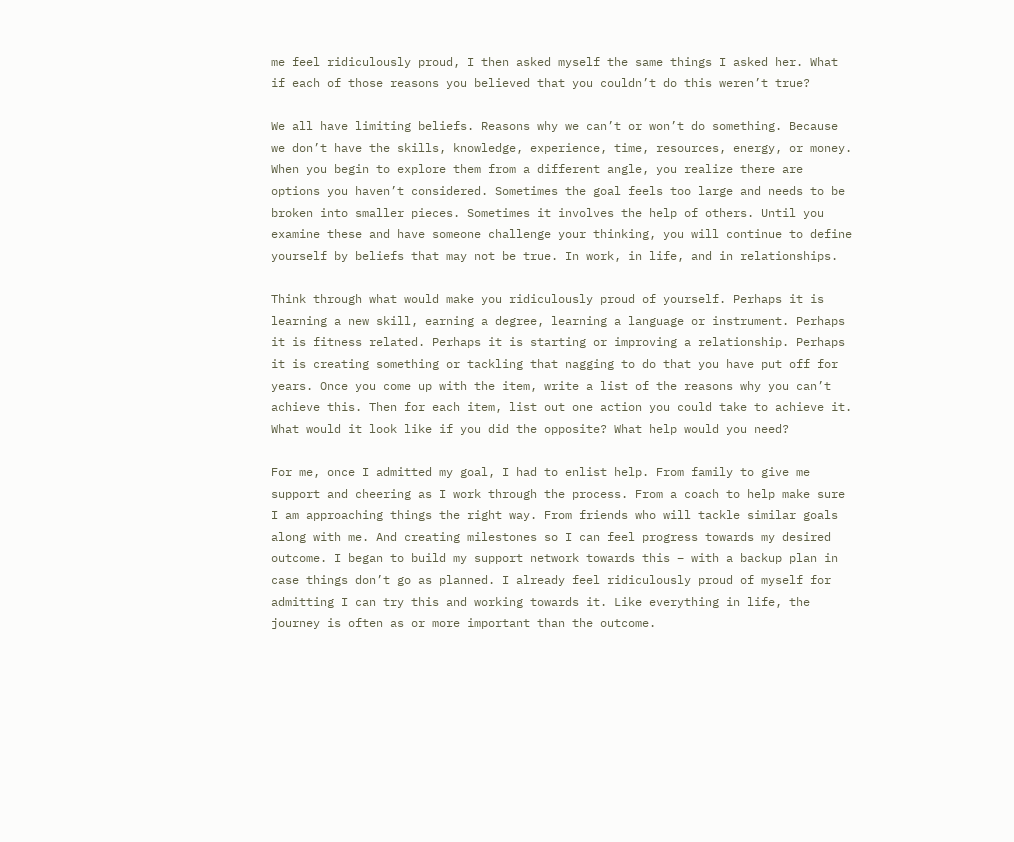me feel ridiculously proud, I then asked myself the same things I asked her. What if each of those reasons you believed that you couldn’t do this weren’t true?

We all have limiting beliefs. Reasons why we can’t or won’t do something. Because we don’t have the skills, knowledge, experience, time, resources, energy, or money. When you begin to explore them from a different angle, you realize there are options you haven’t considered. Sometimes the goal feels too large and needs to be broken into smaller pieces. Sometimes it involves the help of others. Until you examine these and have someone challenge your thinking, you will continue to define yourself by beliefs that may not be true. In work, in life, and in relationships.

Think through what would make you ridiculously proud of yourself. Perhaps it is learning a new skill, earning a degree, learning a language or instrument. Perhaps it is fitness related. Perhaps it is starting or improving a relationship. Perhaps it is creating something or tackling that nagging to do that you have put off for years. Once you come up with the item, write a list of the reasons why you can’t achieve this. Then for each item, list out one action you could take to achieve it. What would it look like if you did the opposite? What help would you need?

For me, once I admitted my goal, I had to enlist help. From family to give me support and cheering as I work through the process. From a coach to help make sure I am approaching things the right way. From friends who will tackle similar goals along with me. And creating milestones so I can feel progress towards my desired outcome. I began to build my support network towards this – with a backup plan in case things don’t go as planned. I already feel ridiculously proud of myself for admitting I can try this and working towards it. Like everything in life, the journey is often as or more important than the outcome.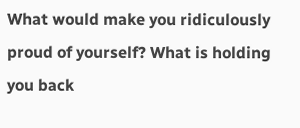What would make you ridiculously proud of yourself? What is holding you back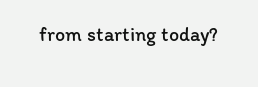from starting today?